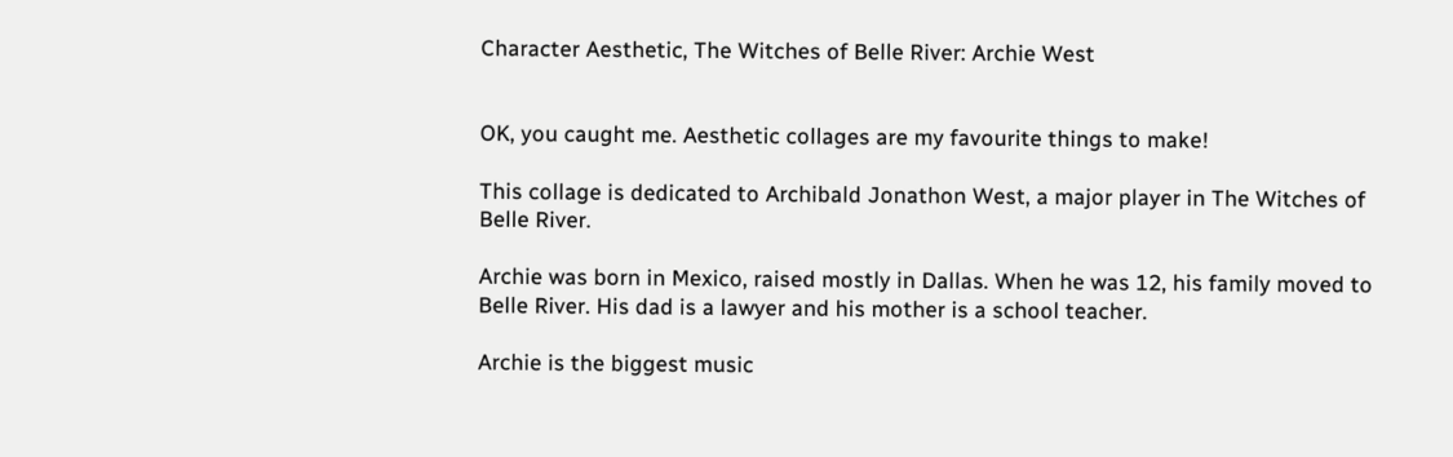Character Aesthetic, The Witches of Belle River: Archie West


OK, you caught me. Aesthetic collages are my favourite things to make!

This collage is dedicated to Archibald Jonathon West, a major player in The Witches of Belle River.

Archie was born in Mexico, raised mostly in Dallas. When he was 12, his family moved to Belle River. His dad is a lawyer and his mother is a school teacher.

Archie is the biggest music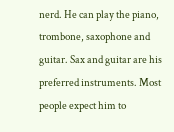nerd. He can play the piano, trombone, saxophone and guitar. Sax and guitar are his preferred instruments. Most people expect him to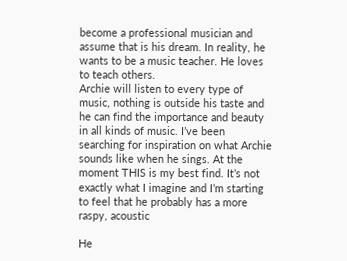become a professional musician and assume that is his dream. In reality, he wants to be a music teacher. He loves to teach others.
Archie will listen to every type of music, nothing is outside his taste and he can find the importance and beauty in all kinds of music. I’ve been searching for inspiration on what Archie sounds like when he sings. At the moment THIS is my best find. It’s not exactly what I imagine and I’m starting to feel that he probably has a more raspy, acoustic

He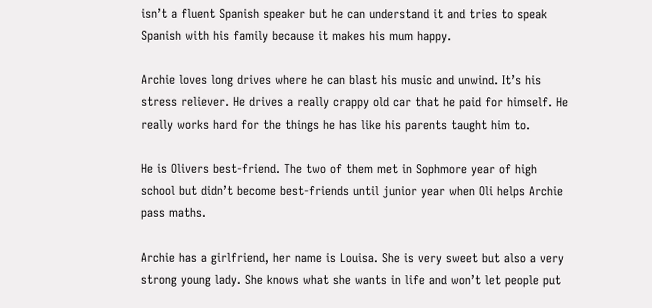isn’t a fluent Spanish speaker but he can understand it and tries to speak Spanish with his family because it makes his mum happy.

Archie loves long drives where he can blast his music and unwind. It’s his stress reliever. He drives a really crappy old car that he paid for himself. He really works hard for the things he has like his parents taught him to.

He is Olivers best-friend. The two of them met in Sophmore year of high school but didn’t become best-friends until junior year when Oli helps Archie pass maths.

Archie has a girlfriend, her name is Louisa. She is very sweet but also a very strong young lady. She knows what she wants in life and won’t let people put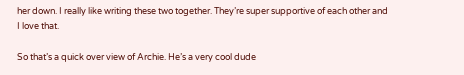her down. I really like writing these two together. They’re super supportive of each other and I love that.

So that’s a quick over view of Archie. He’s a very cool dude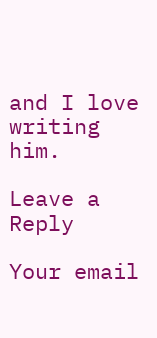and I love writing him.

Leave a Reply

Your email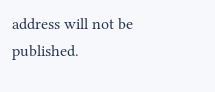address will not be published.